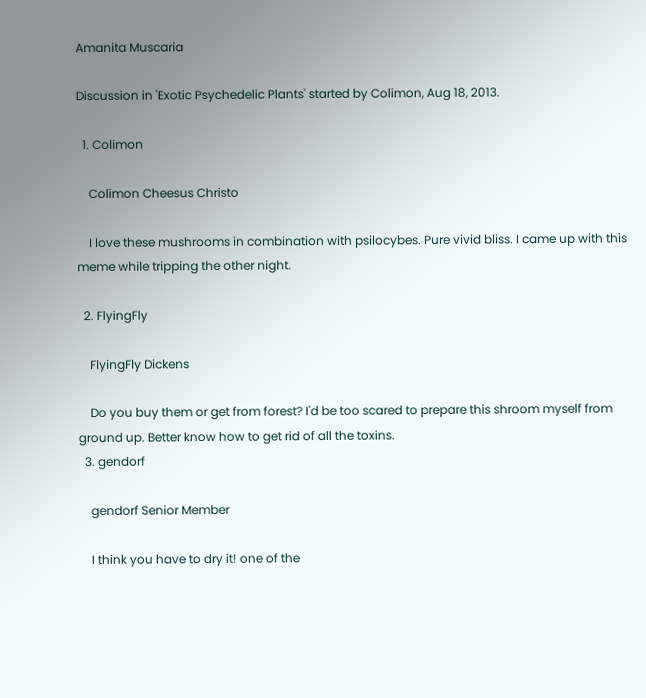Amanita Muscaria

Discussion in 'Exotic Psychedelic Plants' started by Colimon, Aug 18, 2013.

  1. Colimon

    Colimon Cheesus Christo

    I love these mushrooms in combination with psilocybes. Pure vivid bliss. I came up with this meme while tripping the other night.

  2. FlyingFly

    FlyingFly Dickens

    Do you buy them or get from forest? I'd be too scared to prepare this shroom myself from ground up. Better know how to get rid of all the toxins.
  3. gendorf

    gendorf Senior Member

    I think you have to dry it! one of the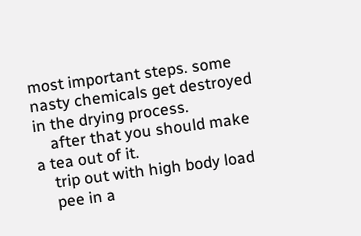most important steps. some nasty chemicals get destroyed in the drying process.
    after that you should make a tea out of it.
    trip out with high body load
    pee in a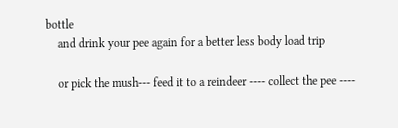bottle
    and drink your pee again for a better less body load trip

    or pick the mush--- feed it to a reindeer ---- collect the pee ----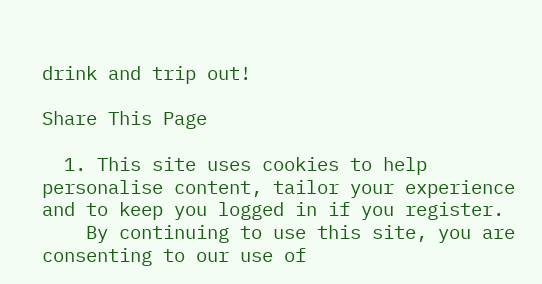drink and trip out!

Share This Page

  1. This site uses cookies to help personalise content, tailor your experience and to keep you logged in if you register.
    By continuing to use this site, you are consenting to our use of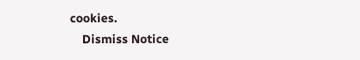cookies.
    Dismiss Notice